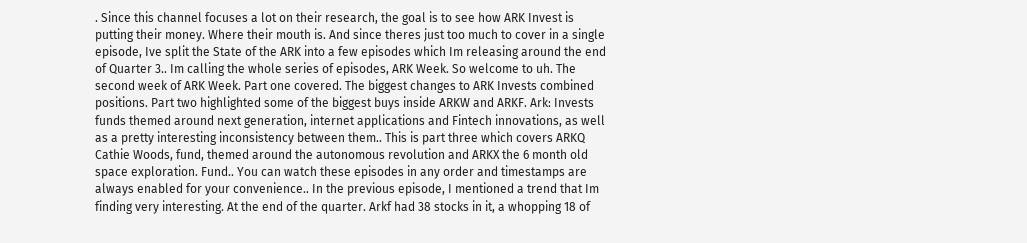. Since this channel focuses a lot on their research, the goal is to see how ARK Invest is putting their money. Where their mouth is. And since theres just too much to cover in a single episode, Ive split the State of the ARK into a few episodes which Im releasing around the end of Quarter 3.. Im calling the whole series of episodes, ARK Week. So welcome to uh. The second week of ARK Week. Part one covered. The biggest changes to ARK Invests combined positions. Part two highlighted some of the biggest buys inside ARKW and ARKF. Ark: Invests funds themed around next generation, internet applications and Fintech innovations, as well as a pretty interesting inconsistency between them.. This is part three which covers ARKQ Cathie Woods, fund, themed around the autonomous revolution and ARKX the 6 month old space exploration. Fund.. You can watch these episodes in any order and timestamps are always enabled for your convenience.. In the previous episode, I mentioned a trend that Im finding very interesting. At the end of the quarter. Arkf had 38 stocks in it, a whopping 18 of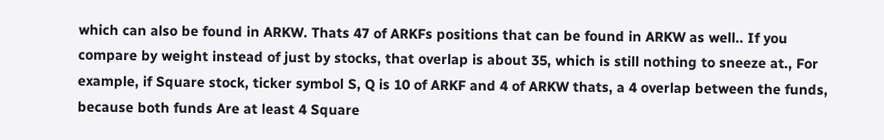which can also be found in ARKW. Thats 47 of ARKFs positions that can be found in ARKW as well.. If you compare by weight instead of just by stocks, that overlap is about 35, which is still nothing to sneeze at., For example, if Square stock, ticker symbol S, Q is 10 of ARKF and 4 of ARKW thats, a 4 overlap between the funds, because both funds Are at least 4 Square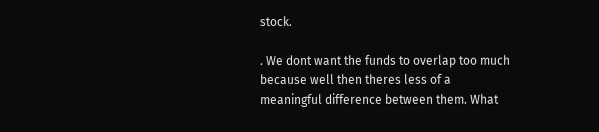stock.

. We dont want the funds to overlap too much because well then theres less of a meaningful difference between them. What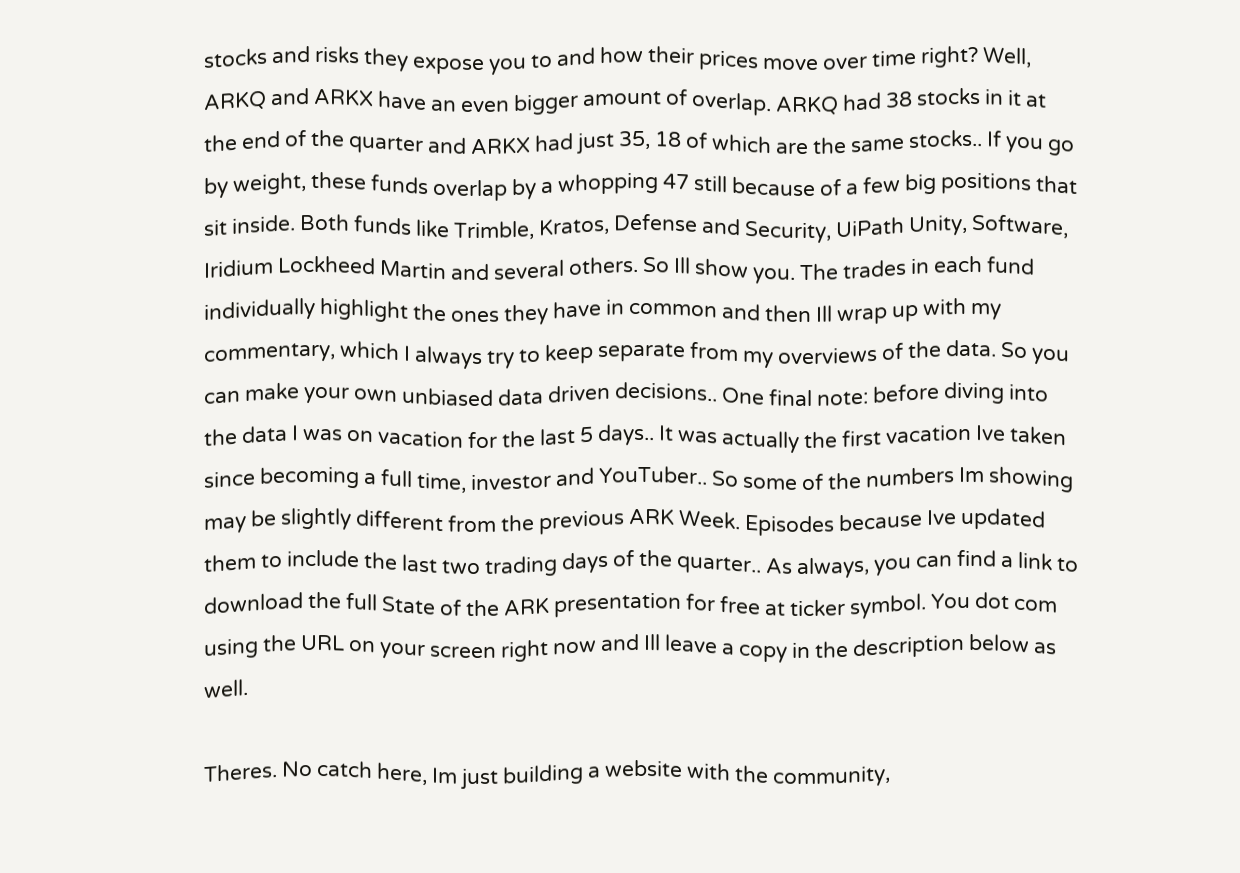stocks and risks they expose you to and how their prices move over time right? Well, ARKQ and ARKX have an even bigger amount of overlap. ARKQ had 38 stocks in it at the end of the quarter and ARKX had just 35, 18 of which are the same stocks.. If you go by weight, these funds overlap by a whopping 47 still because of a few big positions that sit inside. Both funds like Trimble, Kratos, Defense and Security, UiPath Unity, Software, Iridium Lockheed Martin and several others. So Ill show you. The trades in each fund individually highlight the ones they have in common and then Ill wrap up with my commentary, which I always try to keep separate from my overviews of the data. So you can make your own unbiased data driven decisions.. One final note: before diving into the data I was on vacation for the last 5 days.. It was actually the first vacation Ive taken since becoming a full time, investor and YouTuber.. So some of the numbers Im showing may be slightly different from the previous ARK Week. Episodes because Ive updated them to include the last two trading days of the quarter.. As always, you can find a link to download the full State of the ARK presentation for free at ticker symbol. You dot com using the URL on your screen right now and Ill leave a copy in the description below as well.

Theres. No catch here, Im just building a website with the community,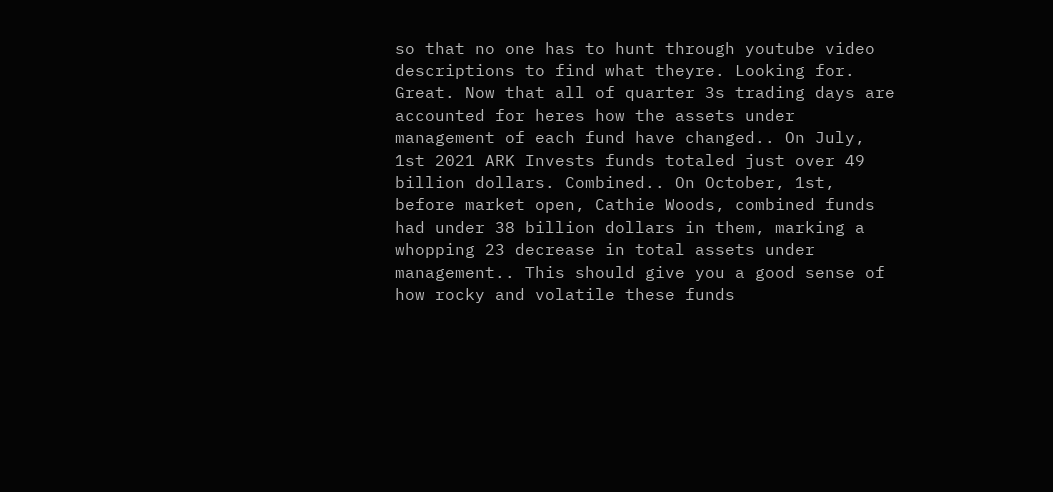so that no one has to hunt through youtube video descriptions to find what theyre. Looking for. Great. Now that all of quarter 3s trading days are accounted for heres how the assets under management of each fund have changed.. On July, 1st 2021 ARK Invests funds totaled just over 49 billion dollars. Combined.. On October, 1st, before market open, Cathie Woods, combined funds had under 38 billion dollars in them, marking a whopping 23 decrease in total assets under management.. This should give you a good sense of how rocky and volatile these funds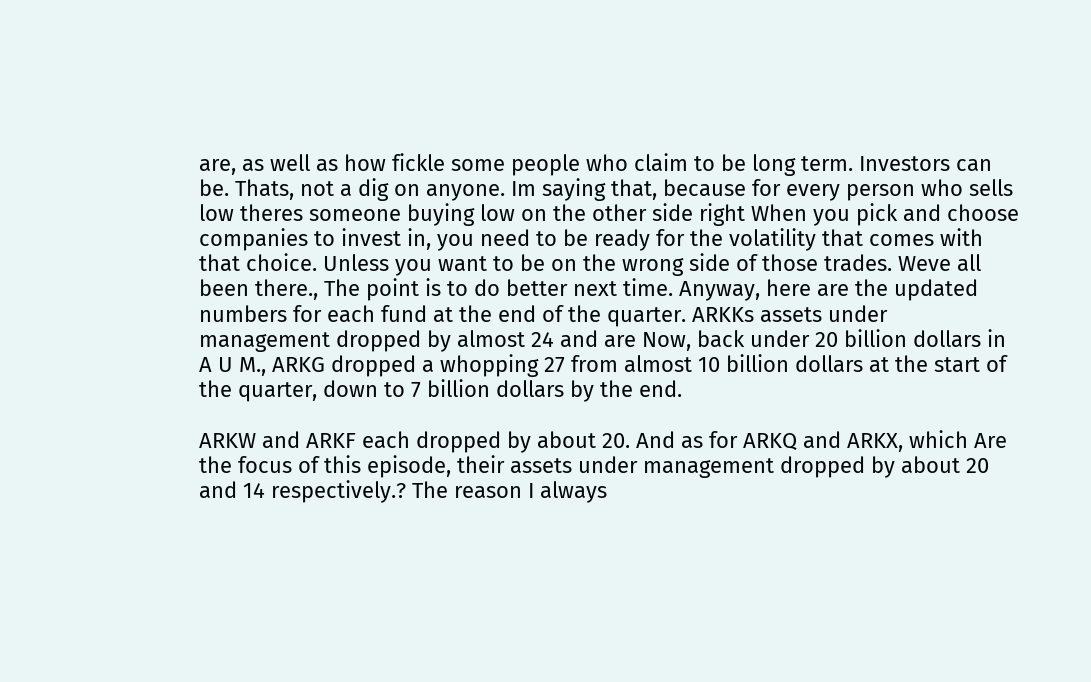are, as well as how fickle some people who claim to be long term. Investors can be. Thats, not a dig on anyone. Im saying that, because for every person who sells low theres someone buying low on the other side right When you pick and choose companies to invest in, you need to be ready for the volatility that comes with that choice. Unless you want to be on the wrong side of those trades. Weve all been there., The point is to do better next time. Anyway, here are the updated numbers for each fund at the end of the quarter. ARKKs assets under management dropped by almost 24 and are Now, back under 20 billion dollars in A U M., ARKG dropped a whopping 27 from almost 10 billion dollars at the start of the quarter, down to 7 billion dollars by the end.

ARKW and ARKF each dropped by about 20. And as for ARKQ and ARKX, which Are the focus of this episode, their assets under management dropped by about 20 and 14 respectively.? The reason I always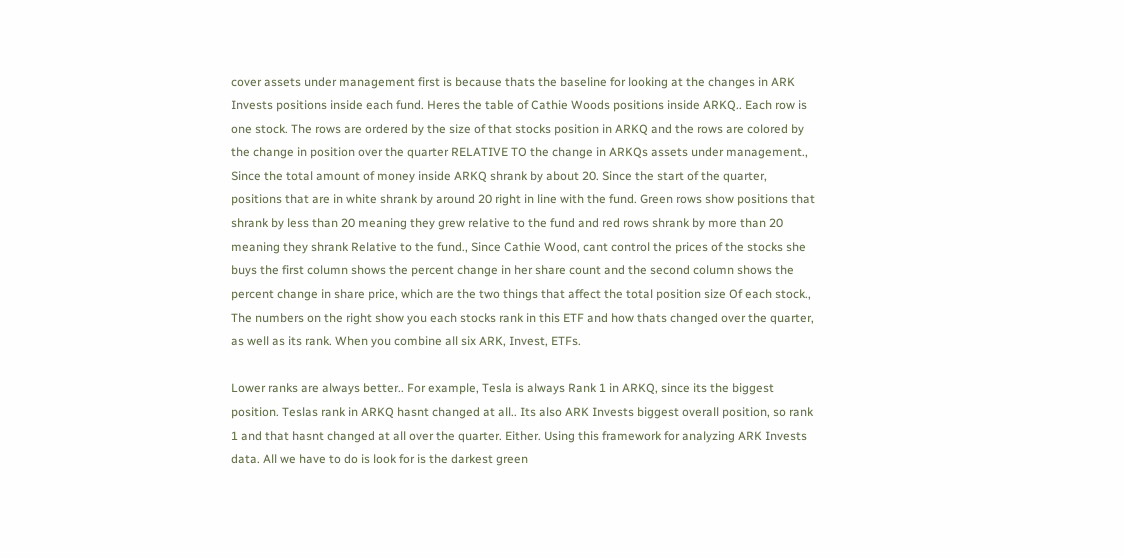cover assets under management first is because thats the baseline for looking at the changes in ARK Invests positions inside each fund. Heres the table of Cathie Woods positions inside ARKQ.. Each row is one stock. The rows are ordered by the size of that stocks position in ARKQ and the rows are colored by the change in position over the quarter RELATIVE TO the change in ARKQs assets under management., Since the total amount of money inside ARKQ shrank by about 20. Since the start of the quarter, positions that are in white shrank by around 20 right in line with the fund. Green rows show positions that shrank by less than 20 meaning they grew relative to the fund and red rows shrank by more than 20 meaning they shrank Relative to the fund., Since Cathie Wood, cant control the prices of the stocks she buys the first column shows the percent change in her share count and the second column shows the percent change in share price, which are the two things that affect the total position size Of each stock., The numbers on the right show you each stocks rank in this ETF and how thats changed over the quarter, as well as its rank. When you combine all six ARK, Invest, ETFs.

Lower ranks are always better.. For example, Tesla is always Rank 1 in ARKQ, since its the biggest position. Teslas rank in ARKQ hasnt changed at all.. Its also ARK Invests biggest overall position, so rank 1 and that hasnt changed at all over the quarter. Either. Using this framework for analyzing ARK Invests data. All we have to do is look for is the darkest green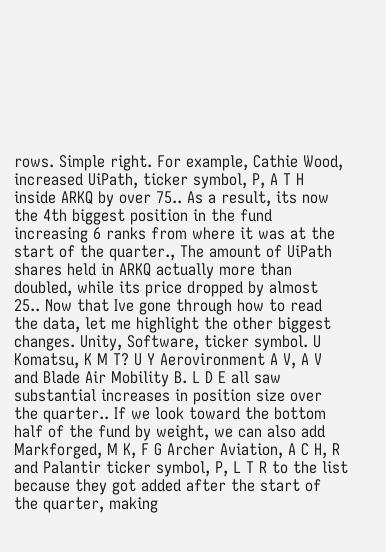rows. Simple right. For example, Cathie Wood, increased UiPath, ticker symbol, P, A T H inside ARKQ by over 75.. As a result, its now the 4th biggest position in the fund increasing 6 ranks from where it was at the start of the quarter., The amount of UiPath shares held in ARKQ actually more than doubled, while its price dropped by almost 25.. Now that Ive gone through how to read the data, let me highlight the other biggest changes. Unity, Software, ticker symbol. U Komatsu, K M T? U Y Aerovironment A V, A V and Blade Air Mobility B. L D E all saw substantial increases in position size over the quarter.. If we look toward the bottom half of the fund by weight, we can also add Markforged, M K, F G Archer Aviation, A C H, R and Palantir ticker symbol, P, L T R to the list because they got added after the start of the quarter, making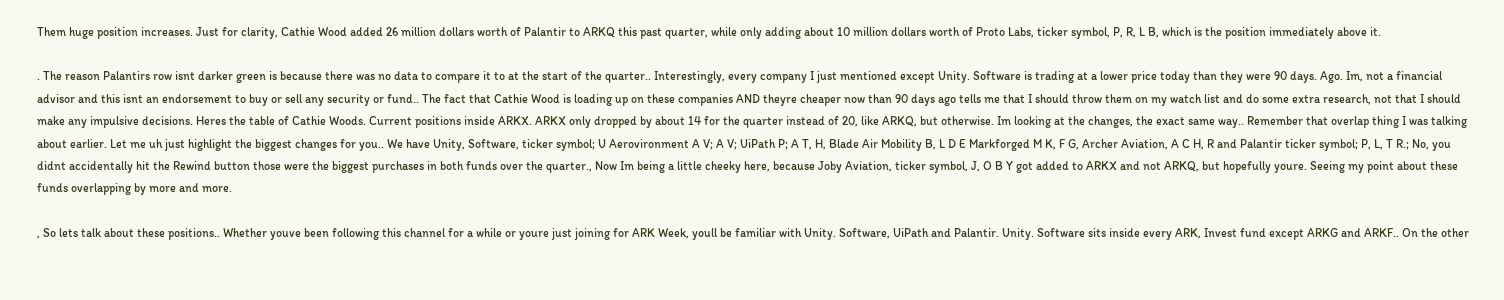Them huge position increases. Just for clarity, Cathie Wood added 26 million dollars worth of Palantir to ARKQ this past quarter, while only adding about 10 million dollars worth of Proto Labs, ticker symbol, P, R, L B, which is the position immediately above it.

. The reason Palantirs row isnt darker green is because there was no data to compare it to at the start of the quarter.. Interestingly, every company I just mentioned except Unity. Software is trading at a lower price today than they were 90 days. Ago. Im, not a financial advisor and this isnt an endorsement to buy or sell any security or fund.. The fact that Cathie Wood is loading up on these companies AND theyre cheaper now than 90 days ago tells me that I should throw them on my watch list and do some extra research, not that I should make any impulsive decisions. Heres the table of Cathie Woods. Current positions inside ARKX. ARKX only dropped by about 14 for the quarter instead of 20, like ARKQ, but otherwise. Im looking at the changes, the exact same way.. Remember that overlap thing I was talking about earlier. Let me uh just highlight the biggest changes for you.. We have Unity, Software, ticker symbol; U Aerovironment A V; A V; UiPath P; A T, H, Blade Air Mobility B, L D E Markforged M K, F G, Archer Aviation, A C H, R and Palantir ticker symbol; P, L, T R.; No, you didnt accidentally hit the Rewind button those were the biggest purchases in both funds over the quarter., Now Im being a little cheeky here, because Joby Aviation, ticker symbol, J, O B Y got added to ARKX and not ARKQ, but hopefully youre. Seeing my point about these funds overlapping by more and more.

, So lets talk about these positions.. Whether youve been following this channel for a while or youre just joining for ARK Week, youll be familiar with Unity. Software, UiPath and Palantir. Unity. Software sits inside every ARK, Invest fund except ARKG and ARKF.. On the other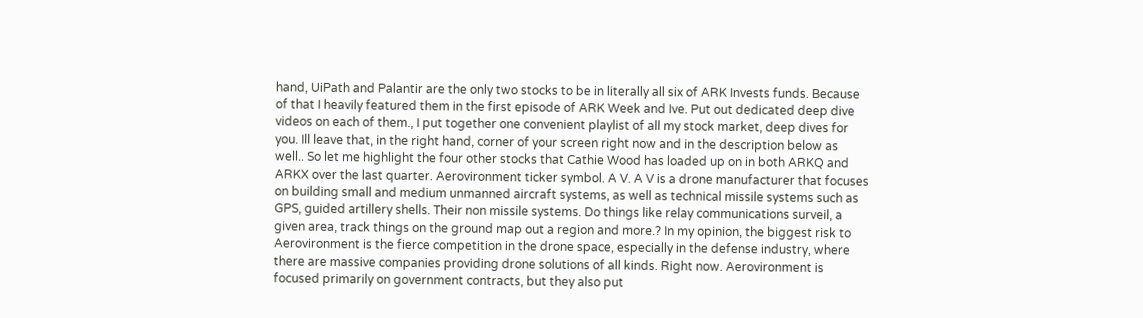hand, UiPath and Palantir are the only two stocks to be in literally all six of ARK Invests funds. Because of that I heavily featured them in the first episode of ARK Week and Ive. Put out dedicated deep dive videos on each of them., I put together one convenient playlist of all my stock market, deep dives for you. Ill leave that, in the right hand, corner of your screen right now and in the description below as well.. So let me highlight the four other stocks that Cathie Wood has loaded up on in both ARKQ and ARKX over the last quarter. Aerovironment ticker symbol. A V. A V is a drone manufacturer that focuses on building small and medium unmanned aircraft systems, as well as technical missile systems such as GPS, guided artillery shells. Their non missile systems. Do things like relay communications surveil, a given area, track things on the ground map out a region and more.? In my opinion, the biggest risk to Aerovironment is the fierce competition in the drone space, especially in the defense industry, where there are massive companies providing drone solutions of all kinds. Right now. Aerovironment is focused primarily on government contracts, but they also put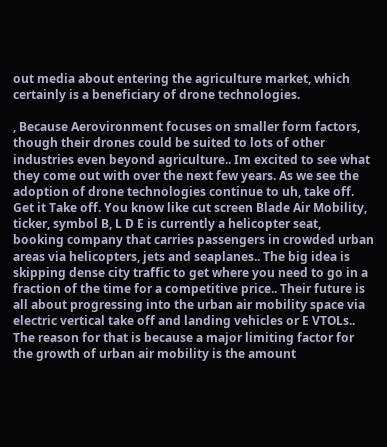out media about entering the agriculture market, which certainly is a beneficiary of drone technologies.

, Because Aerovironment focuses on smaller form factors, though their drones could be suited to lots of other industries even beyond agriculture.. Im excited to see what they come out with over the next few years. As we see the adoption of drone technologies continue to uh, take off. Get it Take off. You know like cut screen Blade Air Mobility, ticker, symbol B, L D E is currently a helicopter seat, booking company that carries passengers in crowded urban areas via helicopters, jets and seaplanes.. The big idea is skipping dense city traffic to get where you need to go in a fraction of the time for a competitive price.. Their future is all about progressing into the urban air mobility space via electric vertical take off and landing vehicles or E VTOLs.. The reason for that is because a major limiting factor for the growth of urban air mobility is the amount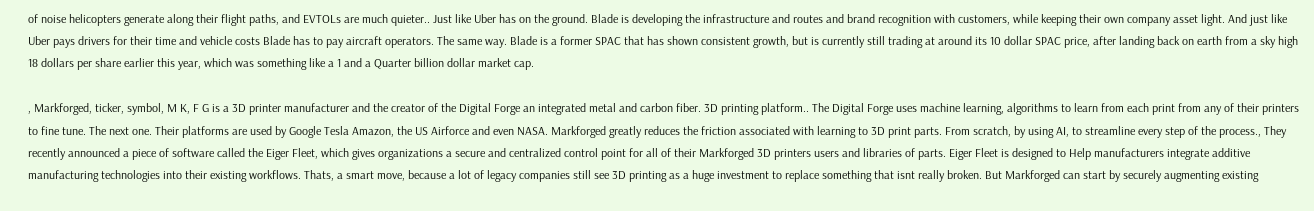of noise helicopters generate along their flight paths, and EVTOLs are much quieter.. Just like Uber has on the ground. Blade is developing the infrastructure and routes and brand recognition with customers, while keeping their own company asset light. And just like Uber pays drivers for their time and vehicle costs Blade has to pay aircraft operators. The same way. Blade is a former SPAC that has shown consistent growth, but is currently still trading at around its 10 dollar SPAC price, after landing back on earth from a sky high 18 dollars per share earlier this year, which was something like a 1 and a Quarter billion dollar market cap.

, Markforged, ticker, symbol, M K, F G is a 3D printer manufacturer and the creator of the Digital Forge an integrated metal and carbon fiber. 3D printing platform.. The Digital Forge uses machine learning, algorithms to learn from each print from any of their printers to fine tune. The next one. Their platforms are used by Google Tesla Amazon, the US Airforce and even NASA. Markforged greatly reduces the friction associated with learning to 3D print parts. From scratch, by using AI, to streamline every step of the process., They recently announced a piece of software called the Eiger Fleet, which gives organizations a secure and centralized control point for all of their Markforged 3D printers users and libraries of parts. Eiger Fleet is designed to Help manufacturers integrate additive manufacturing technologies into their existing workflows. Thats, a smart move, because a lot of legacy companies still see 3D printing as a huge investment to replace something that isnt really broken. But Markforged can start by securely augmenting existing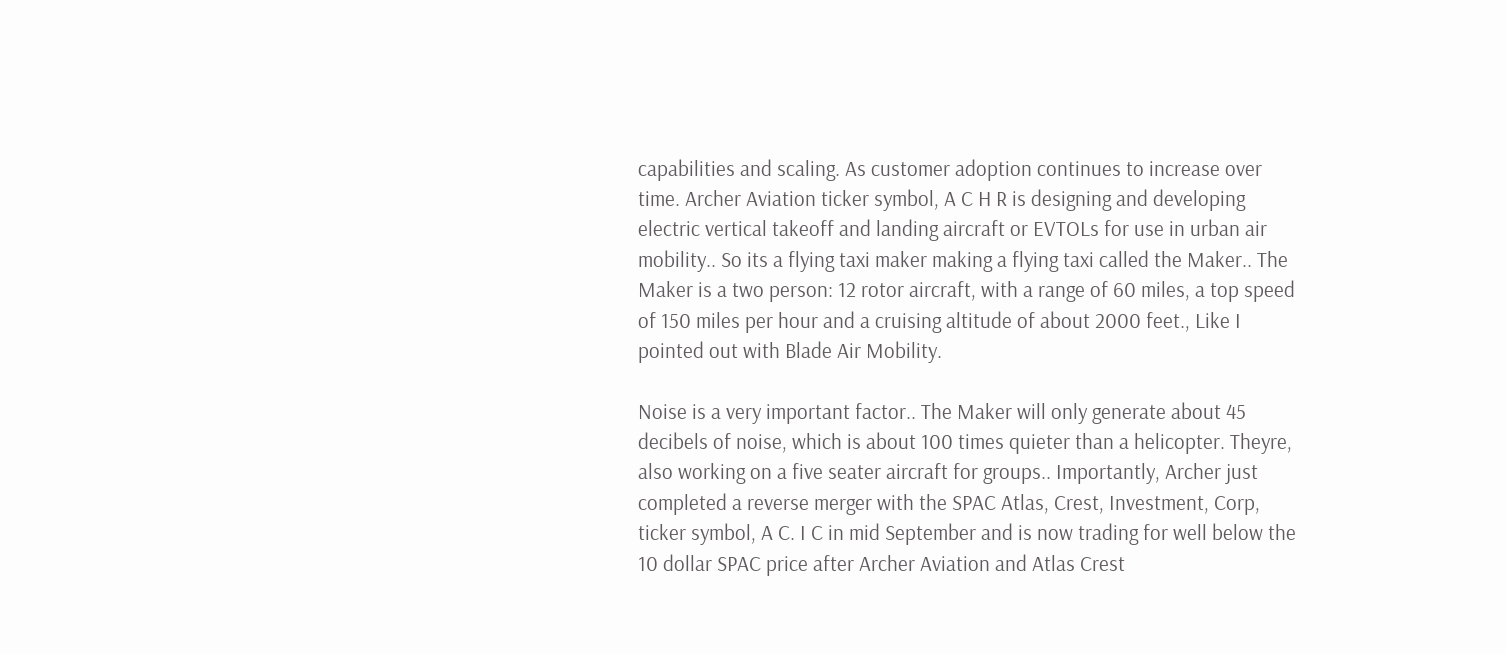capabilities and scaling. As customer adoption continues to increase over time. Archer Aviation ticker symbol, A C H R is designing and developing electric vertical takeoff and landing aircraft or EVTOLs for use in urban air mobility.. So its a flying taxi maker making a flying taxi called the Maker.. The Maker is a two person: 12 rotor aircraft, with a range of 60 miles, a top speed of 150 miles per hour and a cruising altitude of about 2000 feet., Like I pointed out with Blade Air Mobility.

Noise is a very important factor.. The Maker will only generate about 45 decibels of noise, which is about 100 times quieter than a helicopter. Theyre, also working on a five seater aircraft for groups.. Importantly, Archer just completed a reverse merger with the SPAC Atlas, Crest, Investment, Corp, ticker symbol, A C. I C in mid September and is now trading for well below the 10 dollar SPAC price after Archer Aviation and Atlas Crest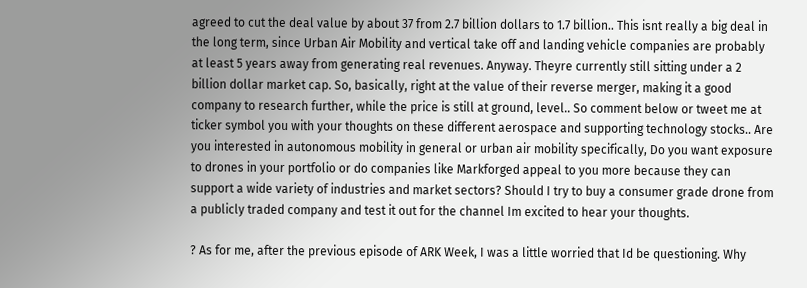agreed to cut the deal value by about 37 from 2.7 billion dollars to 1.7 billion.. This isnt really a big deal in the long term, since Urban Air Mobility and vertical take off and landing vehicle companies are probably at least 5 years away from generating real revenues. Anyway. Theyre currently still sitting under a 2 billion dollar market cap. So, basically, right at the value of their reverse merger, making it a good company to research further, while the price is still at ground, level.. So comment below or tweet me at ticker symbol you with your thoughts on these different aerospace and supporting technology stocks.. Are you interested in autonomous mobility in general or urban air mobility specifically, Do you want exposure to drones in your portfolio or do companies like Markforged appeal to you more because they can support a wide variety of industries and market sectors? Should I try to buy a consumer grade drone from a publicly traded company and test it out for the channel Im excited to hear your thoughts.

? As for me, after the previous episode of ARK Week, I was a little worried that Id be questioning. Why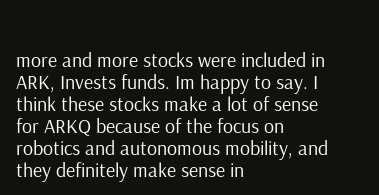more and more stocks were included in ARK, Invests funds. Im happy to say. I think these stocks make a lot of sense for ARKQ because of the focus on robotics and autonomous mobility, and they definitely make sense in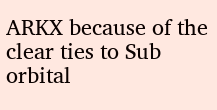ARKX because of the clear ties to Sub orbital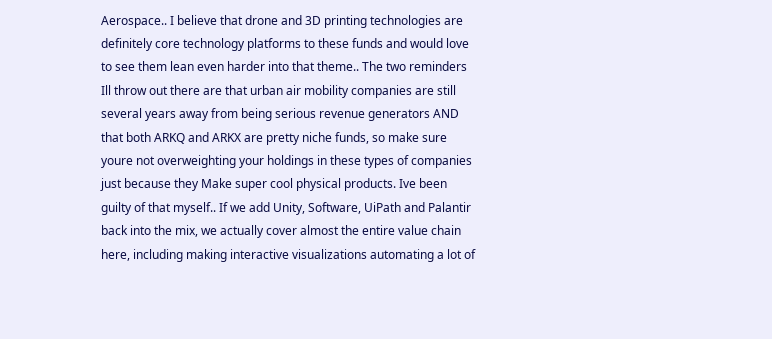Aerospace.. I believe that drone and 3D printing technologies are definitely core technology platforms to these funds and would love to see them lean even harder into that theme.. The two reminders Ill throw out there are that urban air mobility companies are still several years away from being serious revenue generators AND that both ARKQ and ARKX are pretty niche funds, so make sure youre not overweighting your holdings in these types of companies just because they Make super cool physical products. Ive been guilty of that myself.. If we add Unity, Software, UiPath and Palantir back into the mix, we actually cover almost the entire value chain here, including making interactive visualizations automating a lot of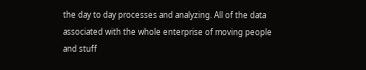the day to day processes and analyzing. All of the data associated with the whole enterprise of moving people and stuff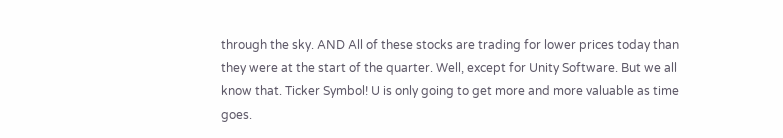through the sky. AND All of these stocks are trading for lower prices today than they were at the start of the quarter. Well, except for Unity Software. But we all know that. Ticker Symbol! U is only going to get more and more valuable as time goes.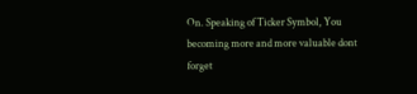On. Speaking of Ticker Symbol, You becoming more and more valuable dont forget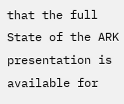that the full State of the ARK presentation is available for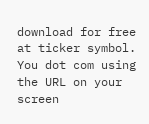download for free at ticker symbol. You dot com using the URL on your screen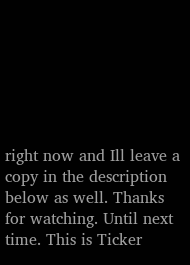right now and Ill leave a copy in the description below as well. Thanks for watching. Until next time. This is Ticker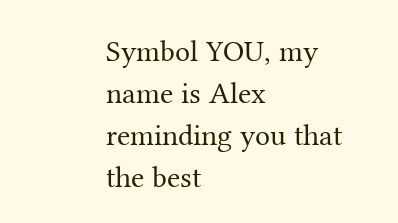Symbol YOU, my name is Alex reminding you that the best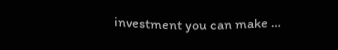investment you can make …